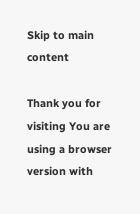Skip to main content

Thank you for visiting You are using a browser version with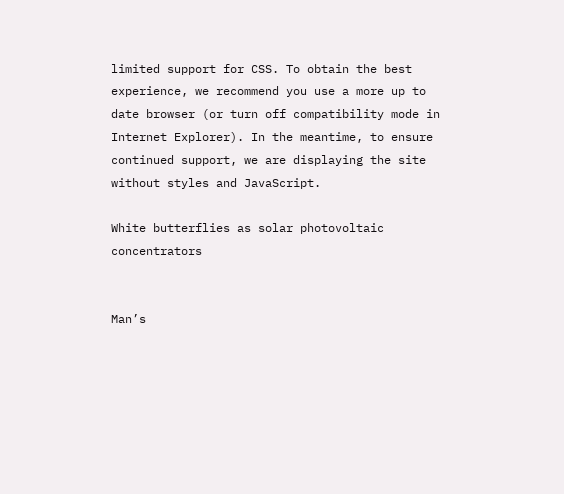limited support for CSS. To obtain the best experience, we recommend you use a more up to date browser (or turn off compatibility mode in Internet Explorer). In the meantime, to ensure continued support, we are displaying the site without styles and JavaScript.

White butterflies as solar photovoltaic concentrators


Man’s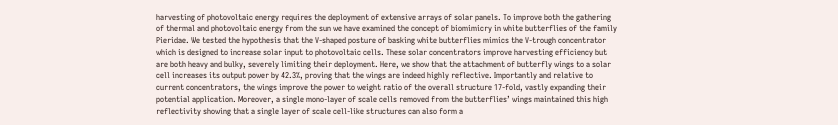harvesting of photovoltaic energy requires the deployment of extensive arrays of solar panels. To improve both the gathering of thermal and photovoltaic energy from the sun we have examined the concept of biomimicry in white butterflies of the family Pieridae. We tested the hypothesis that the V-shaped posture of basking white butterflies mimics the V-trough concentrator which is designed to increase solar input to photovoltaic cells. These solar concentrators improve harvesting efficiency but are both heavy and bulky, severely limiting their deployment. Here, we show that the attachment of butterfly wings to a solar cell increases its output power by 42.3%, proving that the wings are indeed highly reflective. Importantly and relative to current concentrators, the wings improve the power to weight ratio of the overall structure 17-fold, vastly expanding their potential application. Moreover, a single mono-layer of scale cells removed from the butterflies’ wings maintained this high reflectivity showing that a single layer of scale cell-like structures can also form a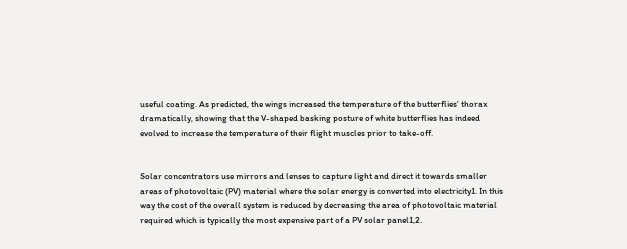useful coating. As predicted, the wings increased the temperature of the butterflies’ thorax dramatically, showing that the V-shaped basking posture of white butterflies has indeed evolved to increase the temperature of their flight muscles prior to take-off.


Solar concentrators use mirrors and lenses to capture light and direct it towards smaller areas of photovoltaic (PV) material where the solar energy is converted into electricity1. In this way the cost of the overall system is reduced by decreasing the area of photovoltaic material required which is typically the most expensive part of a PV solar panel1,2.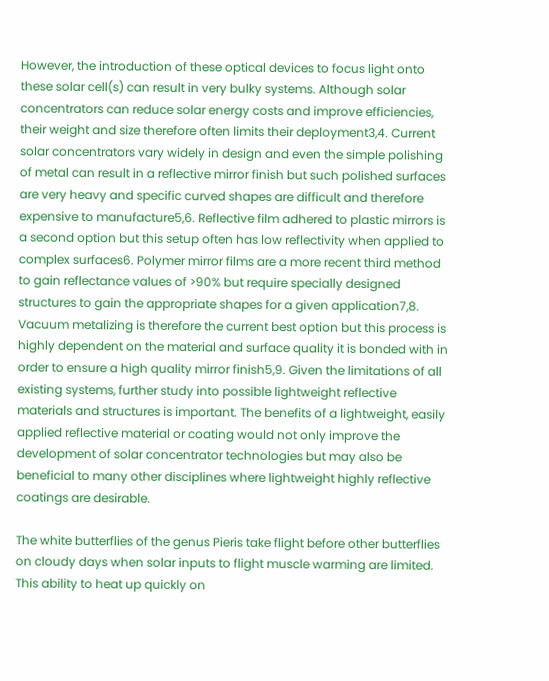However, the introduction of these optical devices to focus light onto these solar cell(s) can result in very bulky systems. Although solar concentrators can reduce solar energy costs and improve efficiencies, their weight and size therefore often limits their deployment3,4. Current solar concentrators vary widely in design and even the simple polishing of metal can result in a reflective mirror finish but such polished surfaces are very heavy and specific curved shapes are difficult and therefore expensive to manufacture5,6. Reflective film adhered to plastic mirrors is a second option but this setup often has low reflectivity when applied to complex surfaces6. Polymer mirror films are a more recent third method to gain reflectance values of >90% but require specially designed structures to gain the appropriate shapes for a given application7,8. Vacuum metalizing is therefore the current best option but this process is highly dependent on the material and surface quality it is bonded with in order to ensure a high quality mirror finish5,9. Given the limitations of all existing systems, further study into possible lightweight reflective materials and structures is important. The benefits of a lightweight, easily applied reflective material or coating would not only improve the development of solar concentrator technologies but may also be beneficial to many other disciplines where lightweight highly reflective coatings are desirable.

The white butterflies of the genus Pieris take flight before other butterflies on cloudy days when solar inputs to flight muscle warming are limited. This ability to heat up quickly on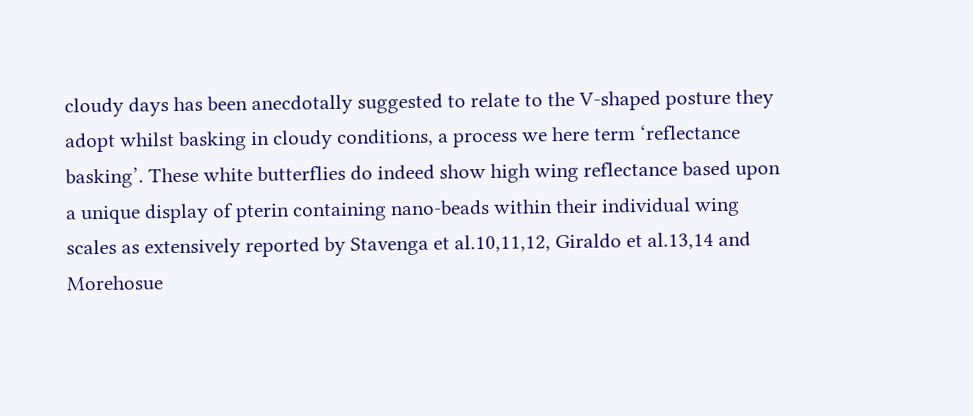cloudy days has been anecdotally suggested to relate to the V-shaped posture they adopt whilst basking in cloudy conditions, a process we here term ‘reflectance basking’. These white butterflies do indeed show high wing reflectance based upon a unique display of pterin containing nano-beads within their individual wing scales as extensively reported by Stavenga et al.10,11,12, Giraldo et al.13,14 and Morehosue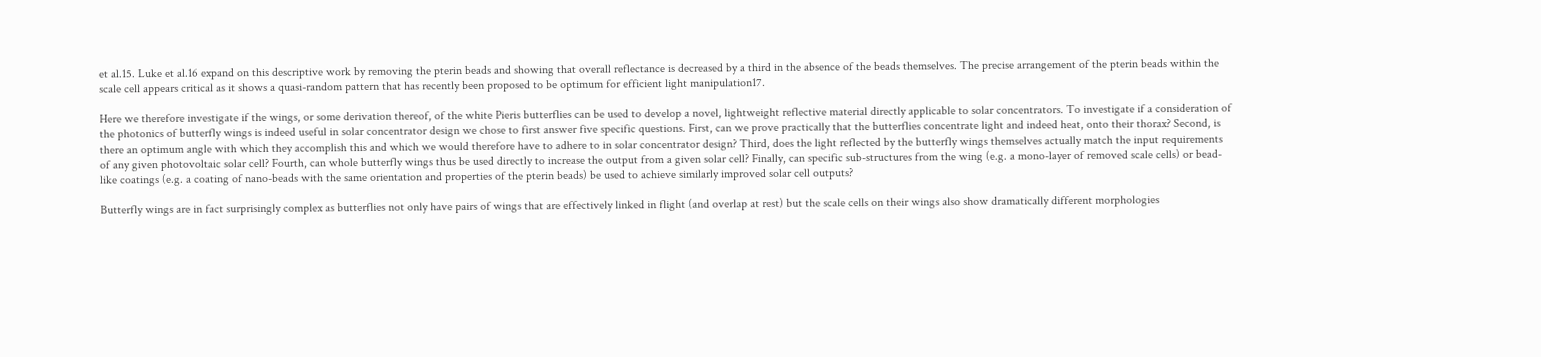et al.15. Luke et al.16 expand on this descriptive work by removing the pterin beads and showing that overall reflectance is decreased by a third in the absence of the beads themselves. The precise arrangement of the pterin beads within the scale cell appears critical as it shows a quasi-random pattern that has recently been proposed to be optimum for efficient light manipulation17.

Here we therefore investigate if the wings, or some derivation thereof, of the white Pieris butterflies can be used to develop a novel, lightweight reflective material directly applicable to solar concentrators. To investigate if a consideration of the photonics of butterfly wings is indeed useful in solar concentrator design we chose to first answer five specific questions. First, can we prove practically that the butterflies concentrate light and indeed heat, onto their thorax? Second, is there an optimum angle with which they accomplish this and which we would therefore have to adhere to in solar concentrator design? Third, does the light reflected by the butterfly wings themselves actually match the input requirements of any given photovoltaic solar cell? Fourth, can whole butterfly wings thus be used directly to increase the output from a given solar cell? Finally, can specific sub-structures from the wing (e.g. a mono-layer of removed scale cells) or bead-like coatings (e.g. a coating of nano-beads with the same orientation and properties of the pterin beads) be used to achieve similarly improved solar cell outputs?

Butterfly wings are in fact surprisingly complex as butterflies not only have pairs of wings that are effectively linked in flight (and overlap at rest) but the scale cells on their wings also show dramatically different morphologies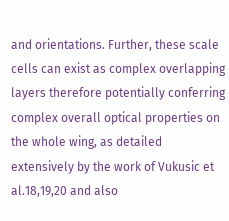and orientations. Further, these scale cells can exist as complex overlapping layers therefore potentially conferring complex overall optical properties on the whole wing, as detailed extensively by the work of Vukusic et al.18,19,20 and also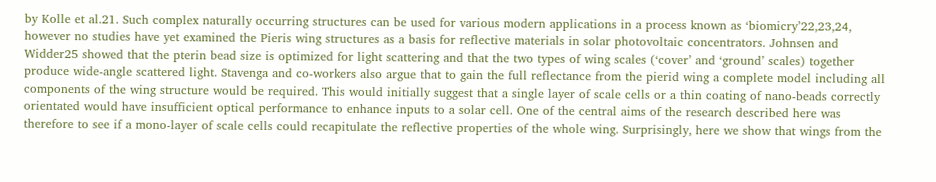by Kolle et al.21. Such complex naturally occurring structures can be used for various modern applications in a process known as ‘biomicry’22,23,24, however no studies have yet examined the Pieris wing structures as a basis for reflective materials in solar photovoltaic concentrators. Johnsen and Widder25 showed that the pterin bead size is optimized for light scattering and that the two types of wing scales (‘cover’ and ‘ground’ scales) together produce wide-angle scattered light. Stavenga and co-workers also argue that to gain the full reflectance from the pierid wing a complete model including all components of the wing structure would be required. This would initially suggest that a single layer of scale cells or a thin coating of nano-beads correctly orientated would have insufficient optical performance to enhance inputs to a solar cell. One of the central aims of the research described here was therefore to see if a mono-layer of scale cells could recapitulate the reflective properties of the whole wing. Surprisingly, here we show that wings from the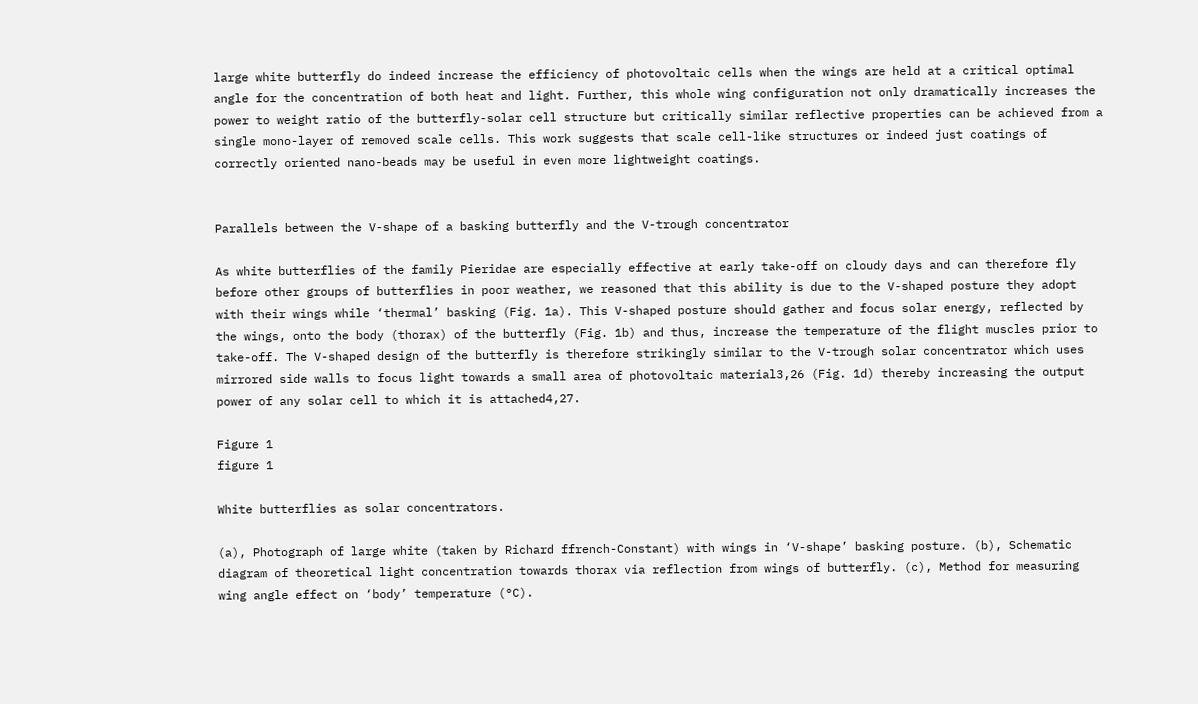large white butterfly do indeed increase the efficiency of photovoltaic cells when the wings are held at a critical optimal angle for the concentration of both heat and light. Further, this whole wing configuration not only dramatically increases the power to weight ratio of the butterfly-solar cell structure but critically similar reflective properties can be achieved from a single mono-layer of removed scale cells. This work suggests that scale cell-like structures or indeed just coatings of correctly oriented nano-beads may be useful in even more lightweight coatings.


Parallels between the V-shape of a basking butterfly and the V-trough concentrator

As white butterflies of the family Pieridae are especially effective at early take-off on cloudy days and can therefore fly before other groups of butterflies in poor weather, we reasoned that this ability is due to the V-shaped posture they adopt with their wings while ‘thermal’ basking (Fig. 1a). This V-shaped posture should gather and focus solar energy, reflected by the wings, onto the body (thorax) of the butterfly (Fig. 1b) and thus, increase the temperature of the flight muscles prior to take-off. The V-shaped design of the butterfly is therefore strikingly similar to the V-trough solar concentrator which uses mirrored side walls to focus light towards a small area of photovoltaic material3,26 (Fig. 1d) thereby increasing the output power of any solar cell to which it is attached4,27.

Figure 1
figure 1

White butterflies as solar concentrators.

(a), Photograph of large white (taken by Richard ffrench-Constant) with wings in ‘V-shape’ basking posture. (b), Schematic diagram of theoretical light concentration towards thorax via reflection from wings of butterfly. (c), Method for measuring wing angle effect on ‘body’ temperature (°C).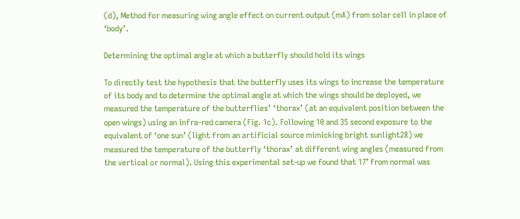(d), Method for measuring wing angle effect on current output (mA) from solar cell in place of ‘body’.

Determining the optimal angle at which a butterfly should hold its wings

To directly test the hypothesis that the butterfly uses its wings to increase the temperature of its body and to determine the optimal angle at which the wings should be deployed, we measured the temperature of the butterflies’ ‘thorax’ (at an equivalent position between the open wings) using an infra-red camera (Fig. 1c). Following 10 and 35 second exposure to the equivalent of ‘one sun’ (light from an artificial source mimicking bright sunlight28) we measured the temperature of the butterfly ‘thorax’ at different wing angles (measured from the vertical or normal). Using this experimental set-up we found that 17° from normal was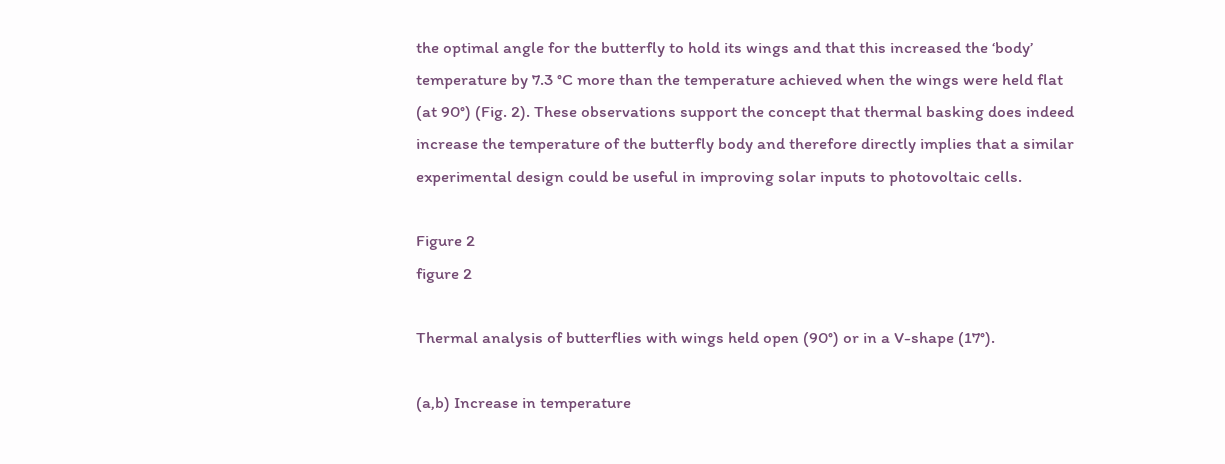the optimal angle for the butterfly to hold its wings and that this increased the ‘body’ temperature by 7.3 °C more than the temperature achieved when the wings were held flat (at 90°) (Fig. 2). These observations support the concept that thermal basking does indeed increase the temperature of the butterfly body and therefore directly implies that a similar experimental design could be useful in improving solar inputs to photovoltaic cells.

Figure 2
figure 2

Thermal analysis of butterflies with wings held open (90°) or in a V-shape (17°).

(a,b) Increase in temperature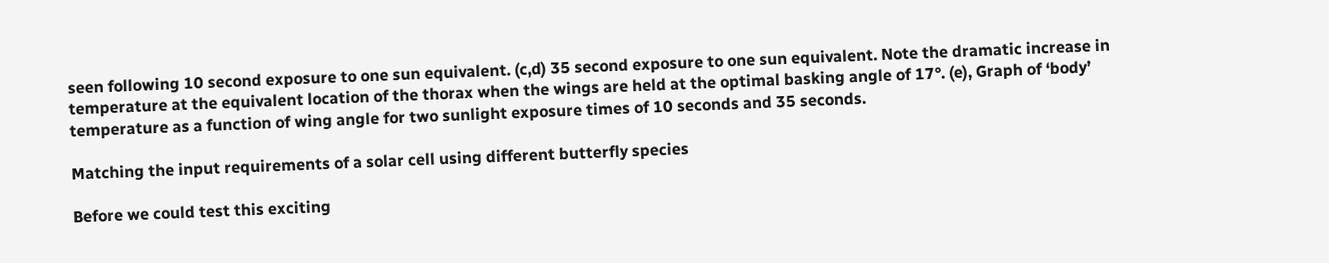seen following 10 second exposure to one sun equivalent. (c,d) 35 second exposure to one sun equivalent. Note the dramatic increase in temperature at the equivalent location of the thorax when the wings are held at the optimal basking angle of 17°. (e), Graph of ‘body’ temperature as a function of wing angle for two sunlight exposure times of 10 seconds and 35 seconds.

Matching the input requirements of a solar cell using different butterfly species

Before we could test this exciting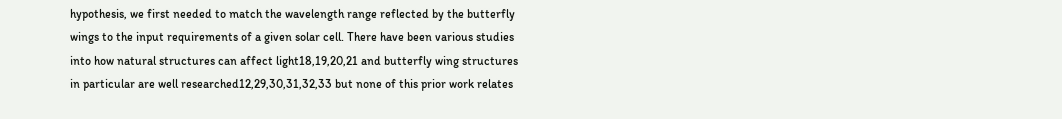hypothesis, we first needed to match the wavelength range reflected by the butterfly wings to the input requirements of a given solar cell. There have been various studies into how natural structures can affect light18,19,20,21 and butterfly wing structures in particular are well researched12,29,30,31,32,33 but none of this prior work relates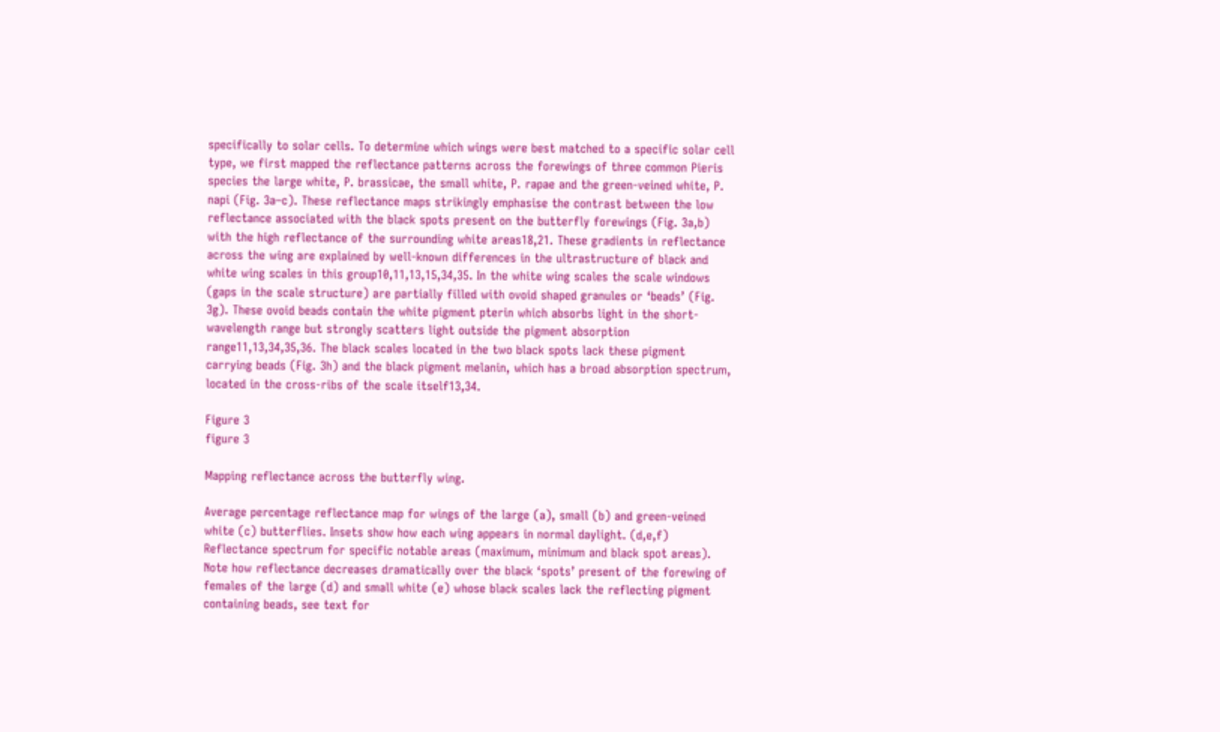specifically to solar cells. To determine which wings were best matched to a specific solar cell type, we first mapped the reflectance patterns across the forewings of three common Pieris species the large white, P. brassicae, the small white, P. rapae and the green-veined white, P. napi (Fig. 3a–c). These reflectance maps strikingly emphasise the contrast between the low reflectance associated with the black spots present on the butterfly forewings (Fig. 3a,b) with the high reflectance of the surrounding white areas18,21. These gradients in reflectance across the wing are explained by well-known differences in the ultrastructure of black and white wing scales in this group10,11,13,15,34,35. In the white wing scales the scale windows (gaps in the scale structure) are partially filled with ovoid shaped granules or ‘beads’ (Fig. 3g). These ovoid beads contain the white pigment pterin which absorbs light in the short-wavelength range but strongly scatters light outside the pigment absorption range11,13,34,35,36. The black scales located in the two black spots lack these pigment carrying beads (Fig. 3h) and the black pigment melanin, which has a broad absorption spectrum, located in the cross-ribs of the scale itself13,34.

Figure 3
figure 3

Mapping reflectance across the butterfly wing.

Average percentage reflectance map for wings of the large (a), small (b) and green-veined white (c) butterflies. Insets show how each wing appears in normal daylight. (d,e,f) Reflectance spectrum for specific notable areas (maximum, minimum and black spot areas). Note how reflectance decreases dramatically over the black ‘spots’ present of the forewing of females of the large (d) and small white (e) whose black scales lack the reflecting pigment containing beads, see text for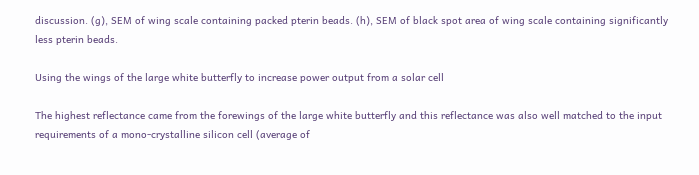discussion. (g), SEM of wing scale containing packed pterin beads. (h), SEM of black spot area of wing scale containing significantly less pterin beads.

Using the wings of the large white butterfly to increase power output from a solar cell

The highest reflectance came from the forewings of the large white butterfly and this reflectance was also well matched to the input requirements of a mono-crystalline silicon cell (average of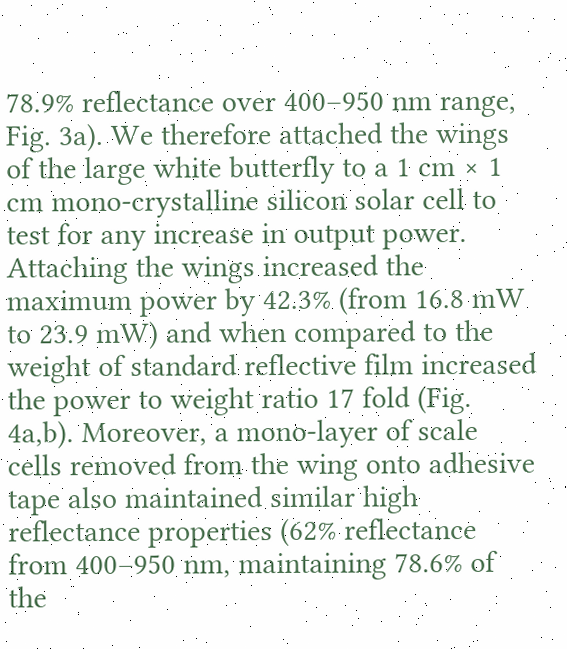78.9% reflectance over 400–950 nm range, Fig. 3a). We therefore attached the wings of the large white butterfly to a 1 cm × 1 cm mono-crystalline silicon solar cell to test for any increase in output power. Attaching the wings increased the maximum power by 42.3% (from 16.8 mW to 23.9 mW) and when compared to the weight of standard reflective film increased the power to weight ratio 17 fold (Fig. 4a,b). Moreover, a mono-layer of scale cells removed from the wing onto adhesive tape also maintained similar high reflectance properties (62% reflectance from 400–950 nm, maintaining 78.6% of the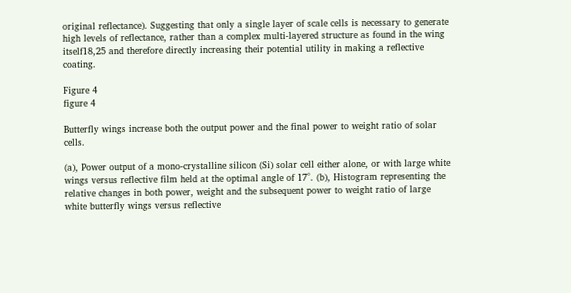original reflectance). Suggesting that only a single layer of scale cells is necessary to generate high levels of reflectance, rather than a complex multi-layered structure as found in the wing itself18,25 and therefore directly increasing their potential utility in making a reflective coating.

Figure 4
figure 4

Butterfly wings increase both the output power and the final power to weight ratio of solar cells.

(a), Power output of a mono-crystalline silicon (Si) solar cell either alone, or with large white wings versus reflective film held at the optimal angle of 17°. (b), Histogram representing the relative changes in both power, weight and the subsequent power to weight ratio of large white butterfly wings versus reflective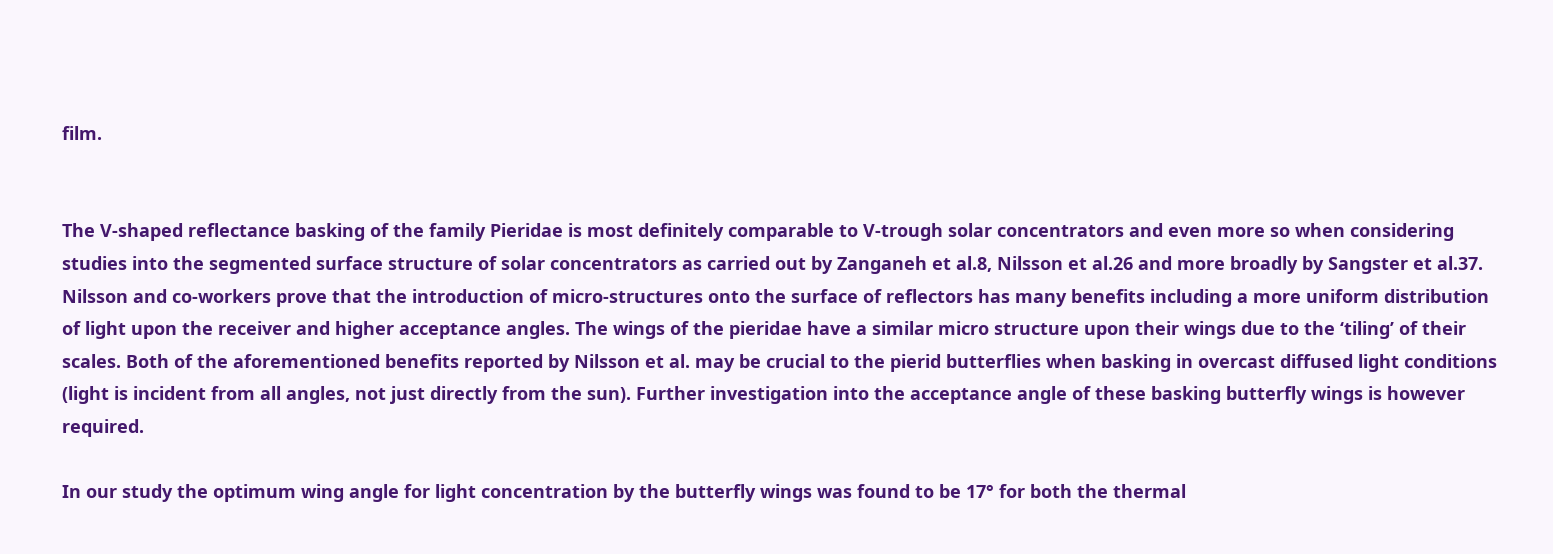film.


The V-shaped reflectance basking of the family Pieridae is most definitely comparable to V-trough solar concentrators and even more so when considering studies into the segmented surface structure of solar concentrators as carried out by Zanganeh et al.8, Nilsson et al.26 and more broadly by Sangster et al.37. Nilsson and co-workers prove that the introduction of micro-structures onto the surface of reflectors has many benefits including a more uniform distribution of light upon the receiver and higher acceptance angles. The wings of the pieridae have a similar micro structure upon their wings due to the ‘tiling’ of their scales. Both of the aforementioned benefits reported by Nilsson et al. may be crucial to the pierid butterflies when basking in overcast diffused light conditions (light is incident from all angles, not just directly from the sun). Further investigation into the acceptance angle of these basking butterfly wings is however required.

In our study the optimum wing angle for light concentration by the butterfly wings was found to be 17° for both the thermal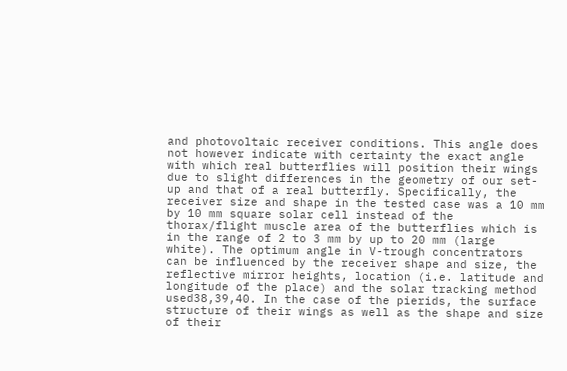and photovoltaic receiver conditions. This angle does not however indicate with certainty the exact angle with which real butterflies will position their wings due to slight differences in the geometry of our set-up and that of a real butterfly. Specifically, the receiver size and shape in the tested case was a 10 mm by 10 mm square solar cell instead of the thorax/flight muscle area of the butterflies which is in the range of 2 to 3 mm by up to 20 mm (large white). The optimum angle in V-trough concentrators can be influenced by the receiver shape and size, the reflective mirror heights, location (i.e. latitude and longitude of the place) and the solar tracking method used38,39,40. In the case of the pierids, the surface structure of their wings as well as the shape and size of their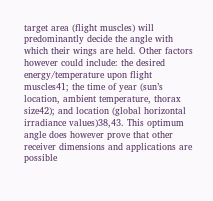target area (flight muscles) will predominantly decide the angle with which their wings are held. Other factors however could include: the desired energy/temperature upon flight muscles41; the time of year (sun’s location, ambient temperature, thorax size42); and location (global horizontal irradiance values)38,43. This optimum angle does however prove that other receiver dimensions and applications are possible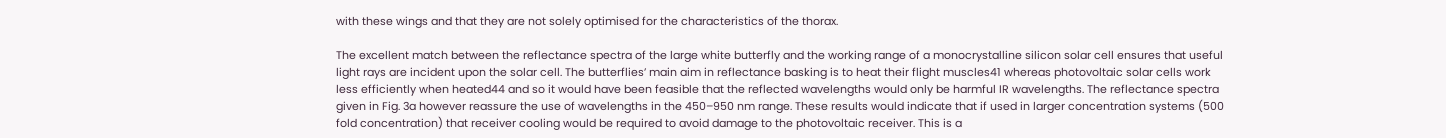with these wings and that they are not solely optimised for the characteristics of the thorax.

The excellent match between the reflectance spectra of the large white butterfly and the working range of a monocrystalline silicon solar cell ensures that useful light rays are incident upon the solar cell. The butterflies’ main aim in reflectance basking is to heat their flight muscles41 whereas photovoltaic solar cells work less efficiently when heated44 and so it would have been feasible that the reflected wavelengths would only be harmful IR wavelengths. The reflectance spectra given in Fig. 3a however reassure the use of wavelengths in the 450–950 nm range. These results would indicate that if used in larger concentration systems (500 fold concentration) that receiver cooling would be required to avoid damage to the photovoltaic receiver. This is a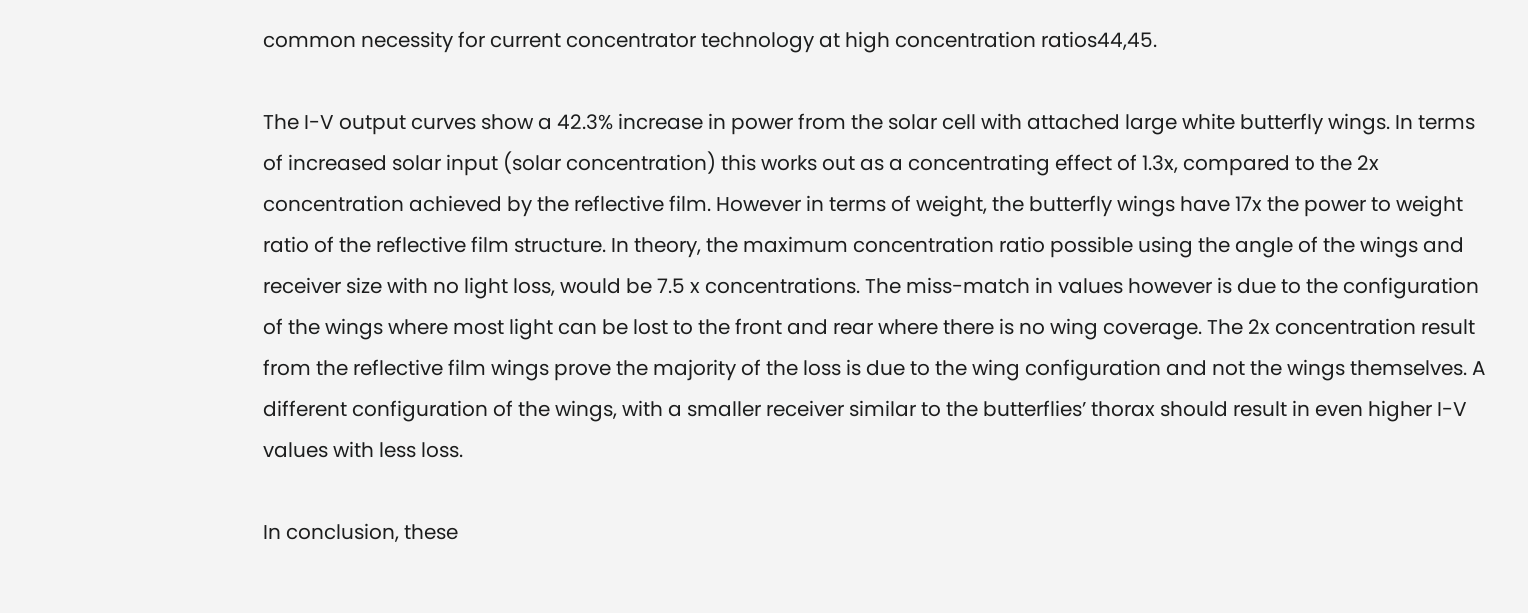common necessity for current concentrator technology at high concentration ratios44,45.

The I-V output curves show a 42.3% increase in power from the solar cell with attached large white butterfly wings. In terms of increased solar input (solar concentration) this works out as a concentrating effect of 1.3x, compared to the 2x concentration achieved by the reflective film. However in terms of weight, the butterfly wings have 17x the power to weight ratio of the reflective film structure. In theory, the maximum concentration ratio possible using the angle of the wings and receiver size with no light loss, would be 7.5 x concentrations. The miss-match in values however is due to the configuration of the wings where most light can be lost to the front and rear where there is no wing coverage. The 2x concentration result from the reflective film wings prove the majority of the loss is due to the wing configuration and not the wings themselves. A different configuration of the wings, with a smaller receiver similar to the butterflies’ thorax should result in even higher I-V values with less loss.

In conclusion, these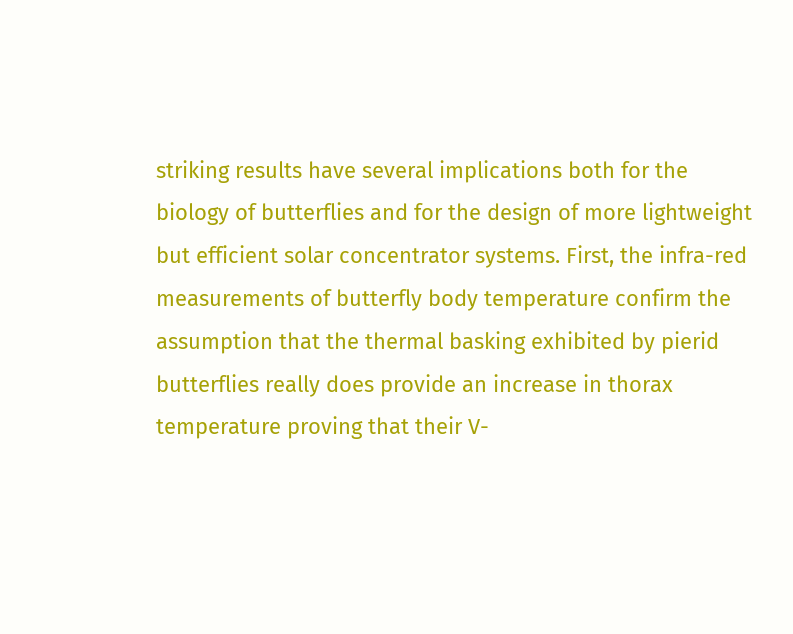striking results have several implications both for the biology of butterflies and for the design of more lightweight but efficient solar concentrator systems. First, the infra-red measurements of butterfly body temperature confirm the assumption that the thermal basking exhibited by pierid butterflies really does provide an increase in thorax temperature proving that their V-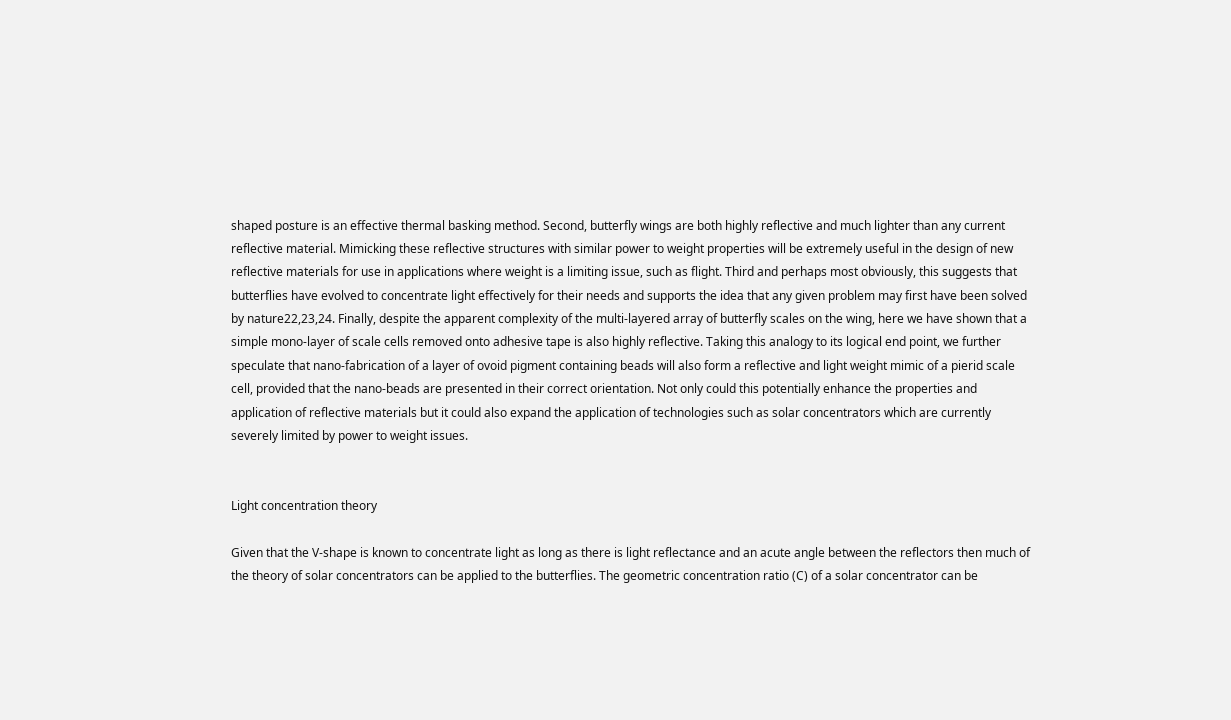shaped posture is an effective thermal basking method. Second, butterfly wings are both highly reflective and much lighter than any current reflective material. Mimicking these reflective structures with similar power to weight properties will be extremely useful in the design of new reflective materials for use in applications where weight is a limiting issue, such as flight. Third and perhaps most obviously, this suggests that butterflies have evolved to concentrate light effectively for their needs and supports the idea that any given problem may first have been solved by nature22,23,24. Finally, despite the apparent complexity of the multi-layered array of butterfly scales on the wing, here we have shown that a simple mono-layer of scale cells removed onto adhesive tape is also highly reflective. Taking this analogy to its logical end point, we further speculate that nano-fabrication of a layer of ovoid pigment containing beads will also form a reflective and light weight mimic of a pierid scale cell, provided that the nano-beads are presented in their correct orientation. Not only could this potentially enhance the properties and application of reflective materials but it could also expand the application of technologies such as solar concentrators which are currently severely limited by power to weight issues.


Light concentration theory

Given that the V-shape is known to concentrate light as long as there is light reflectance and an acute angle between the reflectors then much of the theory of solar concentrators can be applied to the butterflies. The geometric concentration ratio (C) of a solar concentrator can be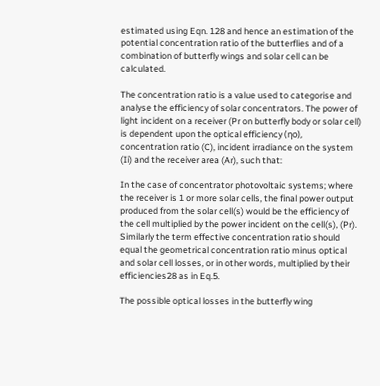estimated using Eqn. 128 and hence an estimation of the potential concentration ratio of the butterflies and of a combination of butterfly wings and solar cell can be calculated.

The concentration ratio is a value used to categorise and analyse the efficiency of solar concentrators. The power of light incident on a receiver (Pr on butterfly body or solar cell) is dependent upon the optical efficiency (ηo), concentration ratio (C), incident irradiance on the system (Ii) and the receiver area (Ar), such that:

In the case of concentrator photovoltaic systems; where the receiver is 1 or more solar cells, the final power output produced from the solar cell(s) would be the efficiency of the cell multiplied by the power incident on the cell(s), (Pr). Similarly the term effective concentration ratio should equal the geometrical concentration ratio minus optical and solar cell losses, or in other words, multiplied by their efficiencies28 as in Eq.5.

The possible optical losses in the butterfly wing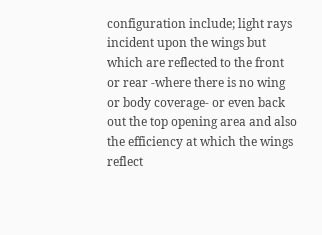configuration include; light rays incident upon the wings but which are reflected to the front or rear -where there is no wing or body coverage- or even back out the top opening area and also the efficiency at which the wings reflect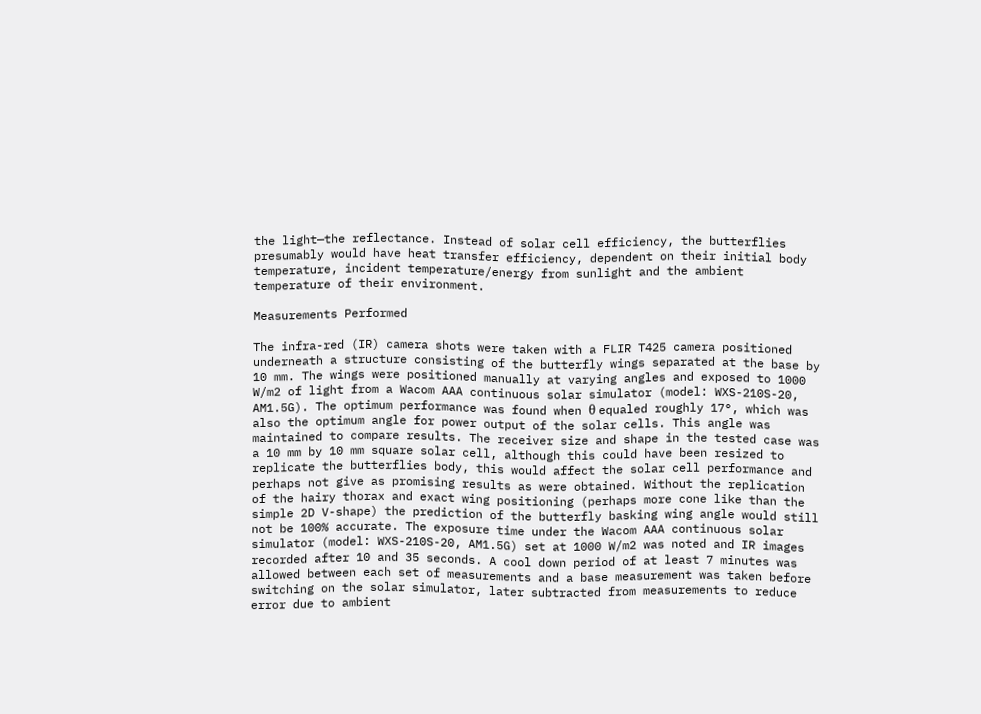the light—the reflectance. Instead of solar cell efficiency, the butterflies presumably would have heat transfer efficiency, dependent on their initial body temperature, incident temperature/energy from sunlight and the ambient temperature of their environment.

Measurements Performed

The infra-red (IR) camera shots were taken with a FLIR T425 camera positioned underneath a structure consisting of the butterfly wings separated at the base by 10 mm. The wings were positioned manually at varying angles and exposed to 1000 W/m2 of light from a Wacom AAA continuous solar simulator (model: WXS-210S-20, AM1.5G). The optimum performance was found when θ equaled roughly 17°, which was also the optimum angle for power output of the solar cells. This angle was maintained to compare results. The receiver size and shape in the tested case was a 10 mm by 10 mm square solar cell, although this could have been resized to replicate the butterflies body, this would affect the solar cell performance and perhaps not give as promising results as were obtained. Without the replication of the hairy thorax and exact wing positioning (perhaps more cone like than the simple 2D V-shape) the prediction of the butterfly basking wing angle would still not be 100% accurate. The exposure time under the Wacom AAA continuous solar simulator (model: WXS-210S-20, AM1.5G) set at 1000 W/m2 was noted and IR images recorded after 10 and 35 seconds. A cool down period of at least 7 minutes was allowed between each set of measurements and a base measurement was taken before switching on the solar simulator, later subtracted from measurements to reduce error due to ambient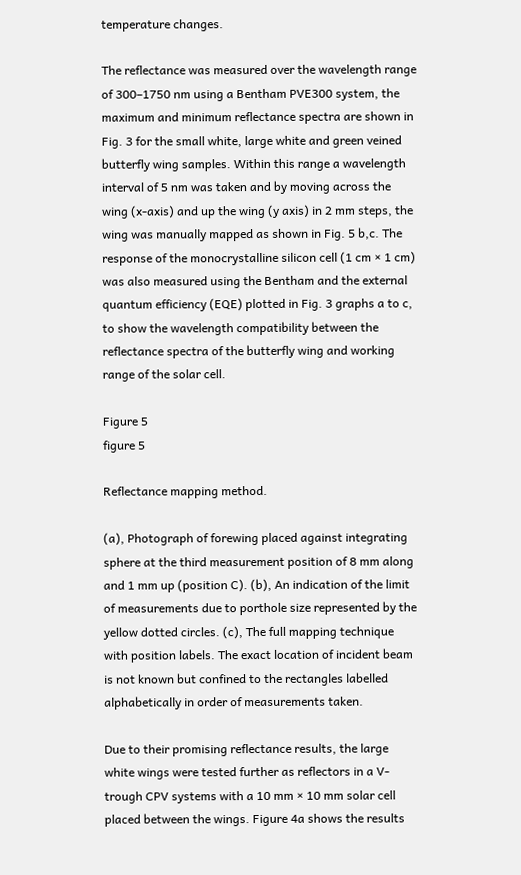temperature changes.

The reflectance was measured over the wavelength range of 300–1750 nm using a Bentham PVE300 system, the maximum and minimum reflectance spectra are shown in Fig. 3 for the small white, large white and green veined butterfly wing samples. Within this range a wavelength interval of 5 nm was taken and by moving across the wing (x-axis) and up the wing (y axis) in 2 mm steps, the wing was manually mapped as shown in Fig. 5 b,c. The response of the monocrystalline silicon cell (1 cm × 1 cm) was also measured using the Bentham and the external quantum efficiency (EQE) plotted in Fig. 3 graphs a to c, to show the wavelength compatibility between the reflectance spectra of the butterfly wing and working range of the solar cell.

Figure 5
figure 5

Reflectance mapping method.

(a), Photograph of forewing placed against integrating sphere at the third measurement position of 8 mm along and 1 mm up (position C). (b), An indication of the limit of measurements due to porthole size represented by the yellow dotted circles. (c), The full mapping technique with position labels. The exact location of incident beam is not known but confined to the rectangles labelled alphabetically in order of measurements taken.

Due to their promising reflectance results, the large white wings were tested further as reflectors in a V-trough CPV systems with a 10 mm × 10 mm solar cell placed between the wings. Figure 4a shows the results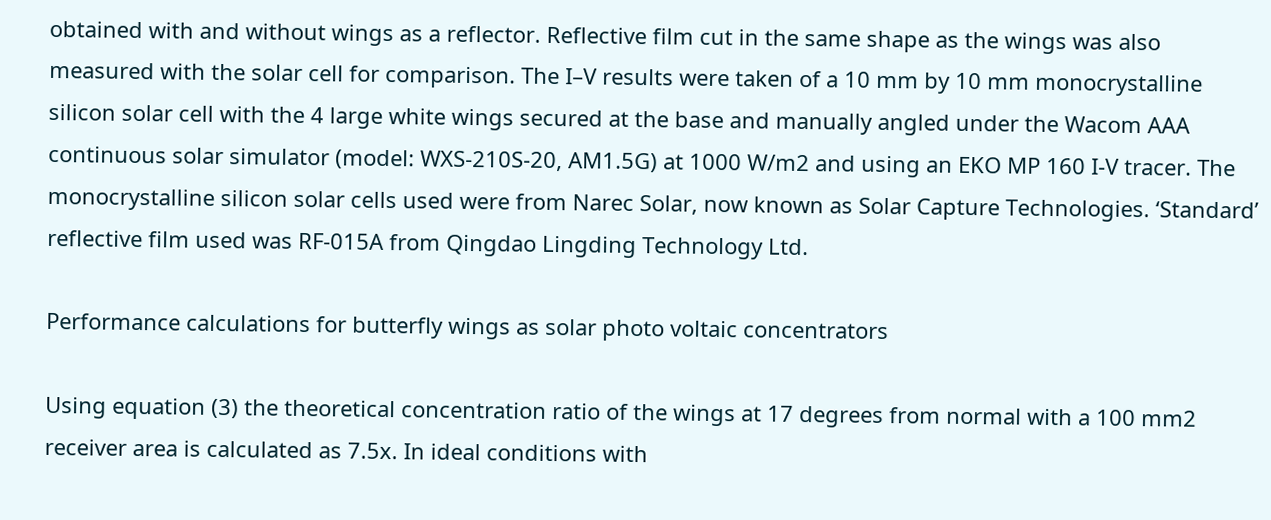obtained with and without wings as a reflector. Reflective film cut in the same shape as the wings was also measured with the solar cell for comparison. The I–V results were taken of a 10 mm by 10 mm monocrystalline silicon solar cell with the 4 large white wings secured at the base and manually angled under the Wacom AAA continuous solar simulator (model: WXS-210S-20, AM1.5G) at 1000 W/m2 and using an EKO MP 160 I-V tracer. The monocrystalline silicon solar cells used were from Narec Solar, now known as Solar Capture Technologies. ‘Standard’ reflective film used was RF-015A from Qingdao Lingding Technology Ltd.

Performance calculations for butterfly wings as solar photo voltaic concentrators

Using equation (3) the theoretical concentration ratio of the wings at 17 degrees from normal with a 100 mm2 receiver area is calculated as 7.5x. In ideal conditions with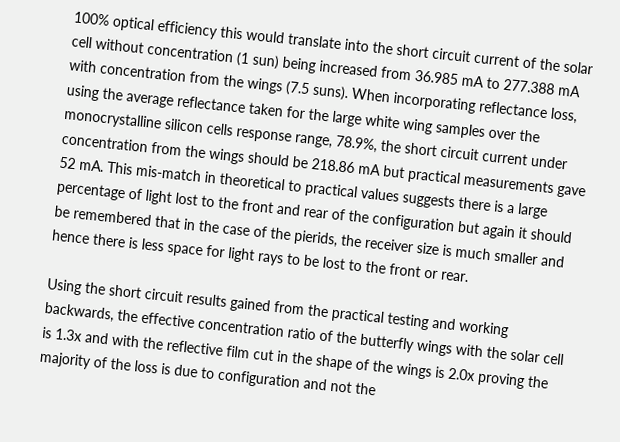100% optical efficiency this would translate into the short circuit current of the solar cell without concentration (1 sun) being increased from 36.985 mA to 277.388 mA with concentration from the wings (7.5 suns). When incorporating reflectance loss, using the average reflectance taken for the large white wing samples over the monocrystalline silicon cells response range, 78.9%, the short circuit current under concentration from the wings should be 218.86 mA but practical measurements gave 52 mA. This mis-match in theoretical to practical values suggests there is a large percentage of light lost to the front and rear of the configuration but again it should be remembered that in the case of the pierids, the receiver size is much smaller and hence there is less space for light rays to be lost to the front or rear.

Using the short circuit results gained from the practical testing and working backwards, the effective concentration ratio of the butterfly wings with the solar cell is 1.3x and with the reflective film cut in the shape of the wings is 2.0x proving the majority of the loss is due to configuration and not the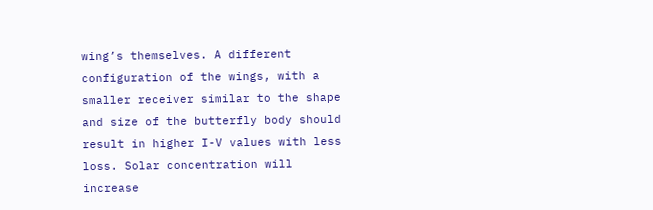wing’s themselves. A different configuration of the wings, with a smaller receiver similar to the shape and size of the butterfly body should result in higher I-V values with less loss. Solar concentration will increase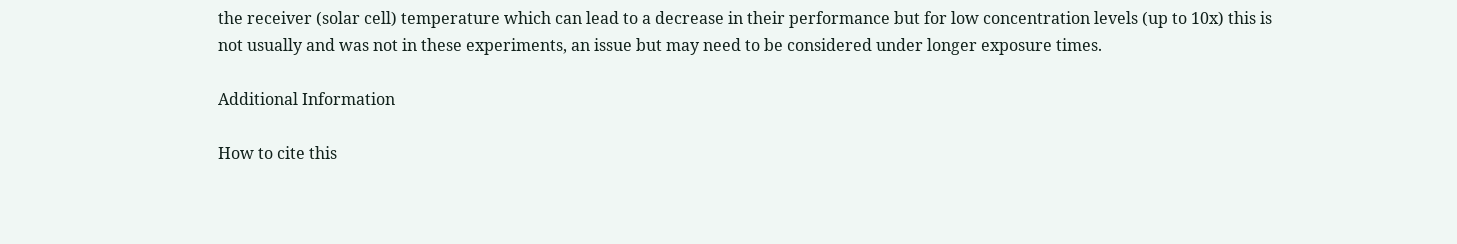the receiver (solar cell) temperature which can lead to a decrease in their performance but for low concentration levels (up to 10x) this is not usually and was not in these experiments, an issue but may need to be considered under longer exposure times.

Additional Information

How to cite this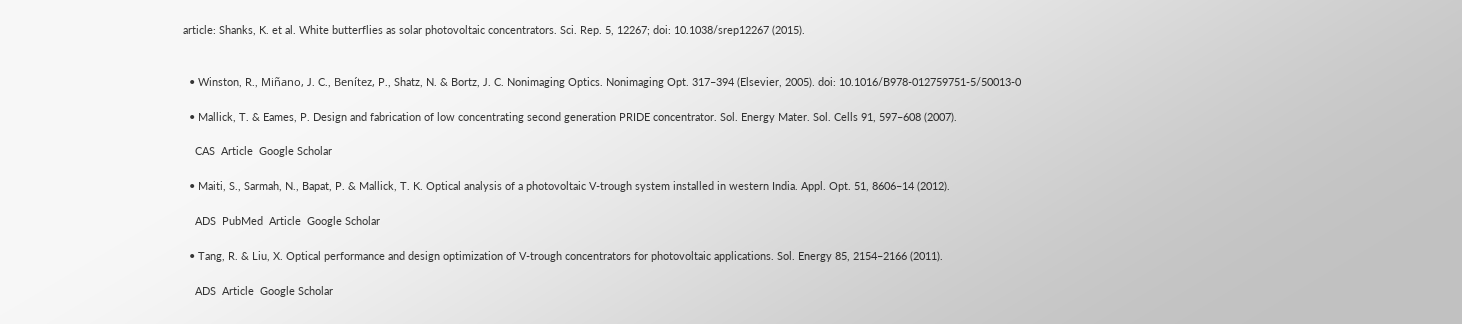article: Shanks, K. et al. White butterflies as solar photovoltaic concentrators. Sci. Rep. 5, 12267; doi: 10.1038/srep12267 (2015).


  • Winston, R., Miñano, J. C., Benítez, P., Shatz, N. & Bortz, J. C. Nonimaging Optics. Nonimaging Opt. 317–394 (Elsevier, 2005). doi: 10.1016/B978-012759751-5/50013-0

  • Mallick, T. & Eames, P. Design and fabrication of low concentrating second generation PRIDE concentrator. Sol. Energy Mater. Sol. Cells 91, 597–608 (2007).

    CAS  Article  Google Scholar

  • Maiti, S., Sarmah, N., Bapat, P. & Mallick, T. K. Optical analysis of a photovoltaic V-trough system installed in western India. Appl. Opt. 51, 8606–14 (2012).

    ADS  PubMed  Article  Google Scholar

  • Tang, R. & Liu, X. Optical performance and design optimization of V-trough concentrators for photovoltaic applications. Sol. Energy 85, 2154–2166 (2011).

    ADS  Article  Google Scholar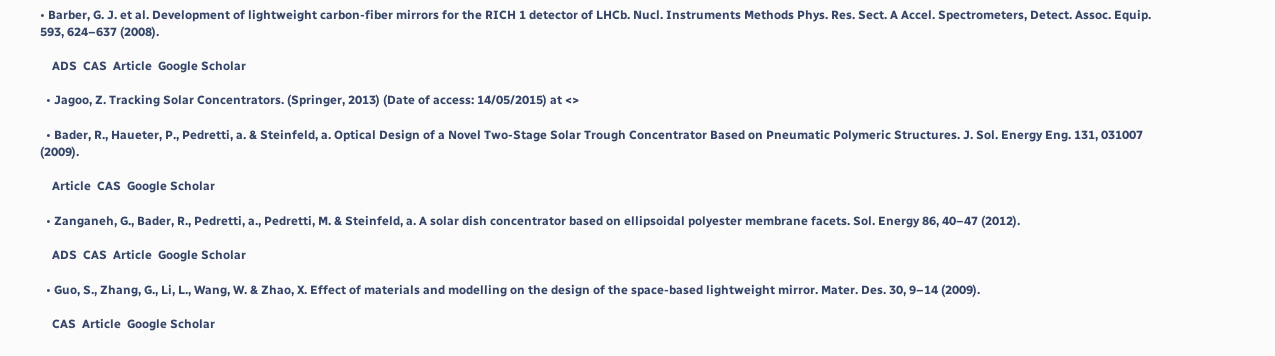• Barber, G. J. et al. Development of lightweight carbon-fiber mirrors for the RICH 1 detector of LHCb. Nucl. Instruments Methods Phys. Res. Sect. A Accel. Spectrometers, Detect. Assoc. Equip. 593, 624–637 (2008).

    ADS  CAS  Article  Google Scholar

  • Jagoo, Z. Tracking Solar Concentrators. (Springer, 2013) (Date of access: 14/05/2015) at <>

  • Bader, R., Haueter, P., Pedretti, a. & Steinfeld, a. Optical Design of a Novel Two-Stage Solar Trough Concentrator Based on Pneumatic Polymeric Structures. J. Sol. Energy Eng. 131, 031007 (2009).

    Article  CAS  Google Scholar

  • Zanganeh, G., Bader, R., Pedretti, a., Pedretti, M. & Steinfeld, a. A solar dish concentrator based on ellipsoidal polyester membrane facets. Sol. Energy 86, 40–47 (2012).

    ADS  CAS  Article  Google Scholar

  • Guo, S., Zhang, G., Li, L., Wang, W. & Zhao, X. Effect of materials and modelling on the design of the space-based lightweight mirror. Mater. Des. 30, 9–14 (2009).

    CAS  Article  Google Scholar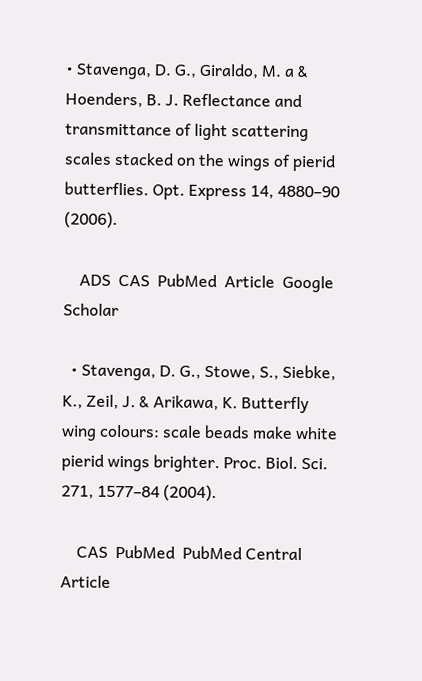• Stavenga, D. G., Giraldo, M. a & Hoenders, B. J. Reflectance and transmittance of light scattering scales stacked on the wings of pierid butterflies. Opt. Express 14, 4880–90 (2006).

    ADS  CAS  PubMed  Article  Google Scholar

  • Stavenga, D. G., Stowe, S., Siebke, K., Zeil, J. & Arikawa, K. Butterfly wing colours: scale beads make white pierid wings brighter. Proc. Biol. Sci. 271, 1577–84 (2004).

    CAS  PubMed  PubMed Central  Article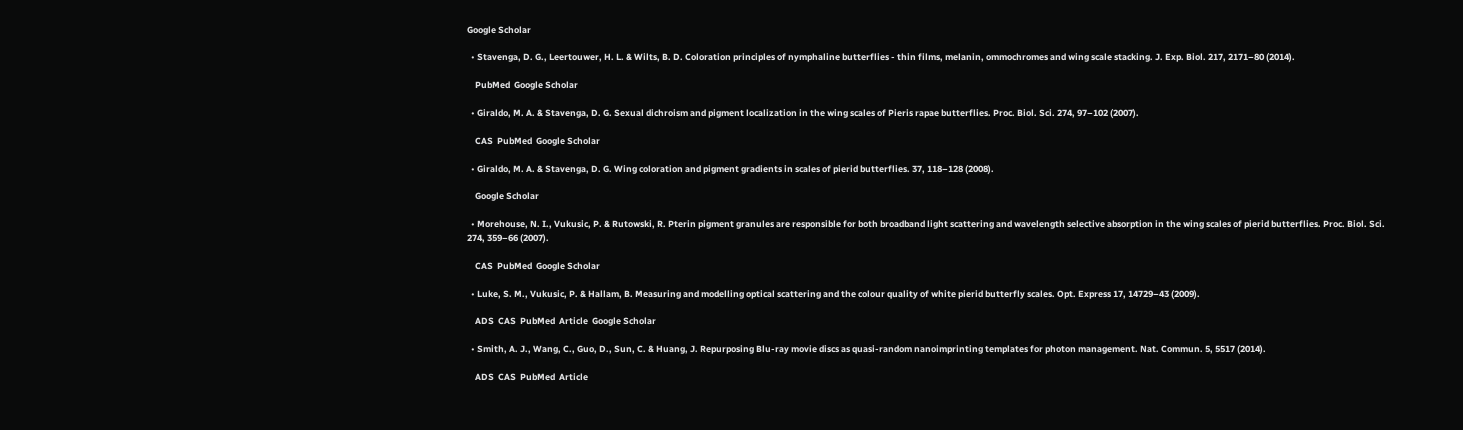Google Scholar

  • Stavenga, D. G., Leertouwer, H. L. & Wilts, B. D. Coloration principles of nymphaline butterflies - thin films, melanin, ommochromes and wing scale stacking. J. Exp. Biol. 217, 2171–80 (2014).

    PubMed  Google Scholar

  • Giraldo, M. A. & Stavenga, D. G. Sexual dichroism and pigment localization in the wing scales of Pieris rapae butterflies. Proc. Biol. Sci. 274, 97–102 (2007).

    CAS  PubMed  Google Scholar

  • Giraldo, M. A. & Stavenga, D. G. Wing coloration and pigment gradients in scales of pierid butterflies. 37, 118–128 (2008).

    Google Scholar

  • Morehouse, N. I., Vukusic, P. & Rutowski, R. Pterin pigment granules are responsible for both broadband light scattering and wavelength selective absorption in the wing scales of pierid butterflies. Proc. Biol. Sci. 274, 359–66 (2007).

    CAS  PubMed  Google Scholar

  • Luke, S. M., Vukusic, P. & Hallam, B. Measuring and modelling optical scattering and the colour quality of white pierid butterfly scales. Opt. Express 17, 14729–43 (2009).

    ADS  CAS  PubMed  Article  Google Scholar

  • Smith, A. J., Wang, C., Guo, D., Sun, C. & Huang, J. Repurposing Blu-ray movie discs as quasi-random nanoimprinting templates for photon management. Nat. Commun. 5, 5517 (2014).

    ADS  CAS  PubMed  Article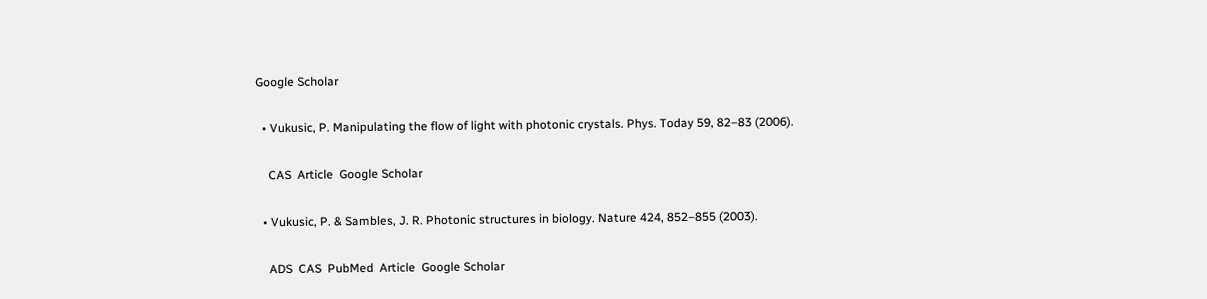Google Scholar

  • Vukusic, P. Manipulating the flow of light with photonic crystals. Phys. Today 59, 82–83 (2006).

    CAS  Article  Google Scholar

  • Vukusic, P. & Sambles, J. R. Photonic structures in biology. Nature 424, 852–855 (2003).

    ADS  CAS  PubMed  Article  Google Scholar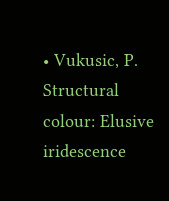• Vukusic, P. Structural colour: Elusive iridescence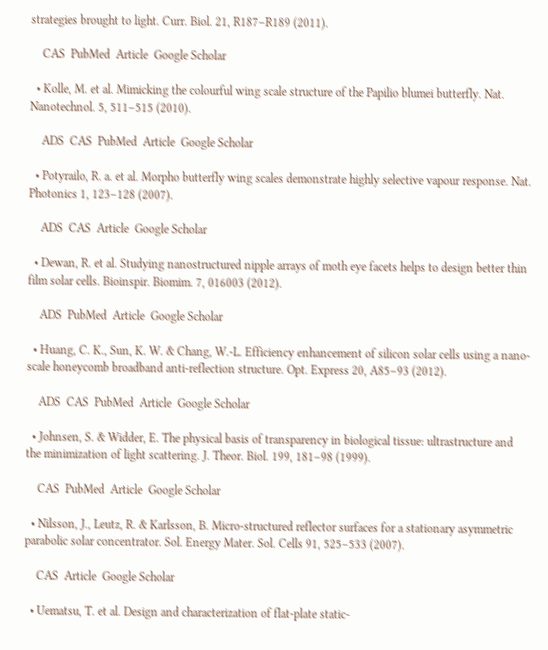strategies brought to light. Curr. Biol. 21, R187–R189 (2011).

    CAS  PubMed  Article  Google Scholar

  • Kolle, M. et al. Mimicking the colourful wing scale structure of the Papilio blumei butterfly. Nat. Nanotechnol. 5, 511–515 (2010).

    ADS  CAS  PubMed  Article  Google Scholar

  • Potyrailo, R. a. et al. Morpho butterfly wing scales demonstrate highly selective vapour response. Nat. Photonics 1, 123–128 (2007).

    ADS  CAS  Article  Google Scholar

  • Dewan, R. et al. Studying nanostructured nipple arrays of moth eye facets helps to design better thin film solar cells. Bioinspir. Biomim. 7, 016003 (2012).

    ADS  PubMed  Article  Google Scholar

  • Huang, C. K., Sun, K. W. & Chang, W.-L. Efficiency enhancement of silicon solar cells using a nano-scale honeycomb broadband anti-reflection structure. Opt. Express 20, A85–93 (2012).

    ADS  CAS  PubMed  Article  Google Scholar

  • Johnsen, S. & Widder, E. The physical basis of transparency in biological tissue: ultrastructure and the minimization of light scattering. J. Theor. Biol. 199, 181–98 (1999).

    CAS  PubMed  Article  Google Scholar

  • Nilsson, J., Leutz, R. & Karlsson, B. Micro-structured reflector surfaces for a stationary asymmetric parabolic solar concentrator. Sol. Energy Mater. Sol. Cells 91, 525–533 (2007).

    CAS  Article  Google Scholar

  • Uematsu, T. et al. Design and characterization of flat-plate static-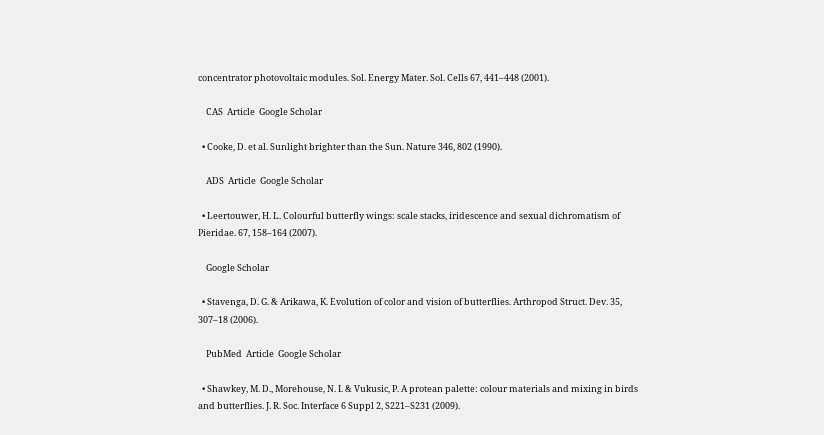concentrator photovoltaic modules. Sol. Energy Mater. Sol. Cells 67, 441–448 (2001).

    CAS  Article  Google Scholar

  • Cooke, D. et al. Sunlight brighter than the Sun. Nature 346, 802 (1990).

    ADS  Article  Google Scholar

  • Leertouwer, H. L. Colourful butterfly wings: scale stacks, iridescence and sexual dichromatism of Pieridae. 67, 158–164 (2007).

    Google Scholar

  • Stavenga, D. G. & Arikawa, K. Evolution of color and vision of butterflies. Arthropod Struct. Dev. 35, 307–18 (2006).

    PubMed  Article  Google Scholar

  • Shawkey, M. D., Morehouse, N. I. & Vukusic, P. A protean palette: colour materials and mixing in birds and butterflies. J. R. Soc. Interface 6 Suppl 2, S221–S231 (2009).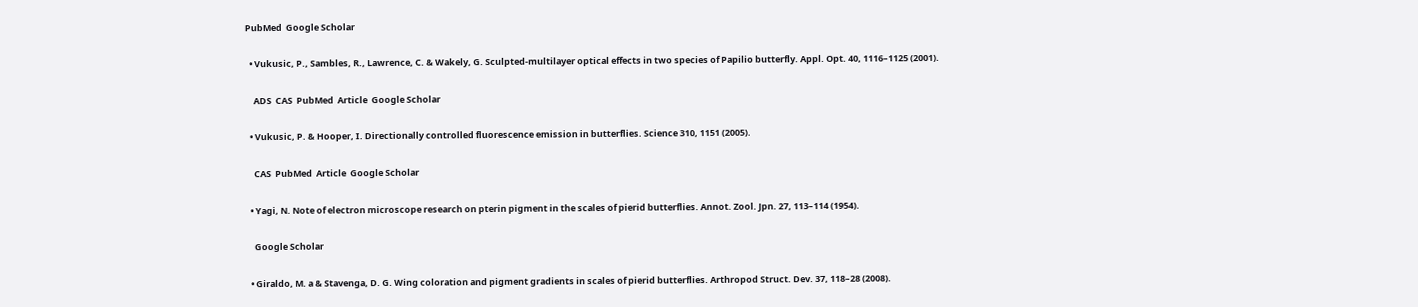PubMed  Google Scholar

  • Vukusic, P., Sambles, R., Lawrence, C. & Wakely, G. Sculpted-multilayer optical effects in two species of Papilio butterfly. Appl. Opt. 40, 1116–1125 (2001).

    ADS  CAS  PubMed  Article  Google Scholar

  • Vukusic, P. & Hooper, I. Directionally controlled fluorescence emission in butterflies. Science 310, 1151 (2005).

    CAS  PubMed  Article  Google Scholar

  • Yagi, N. Note of electron microscope research on pterin pigment in the scales of pierid butterflies. Annot. Zool. Jpn. 27, 113–114 (1954).

    Google Scholar

  • Giraldo, M. a & Stavenga, D. G. Wing coloration and pigment gradients in scales of pierid butterflies. Arthropod Struct. Dev. 37, 118–28 (2008).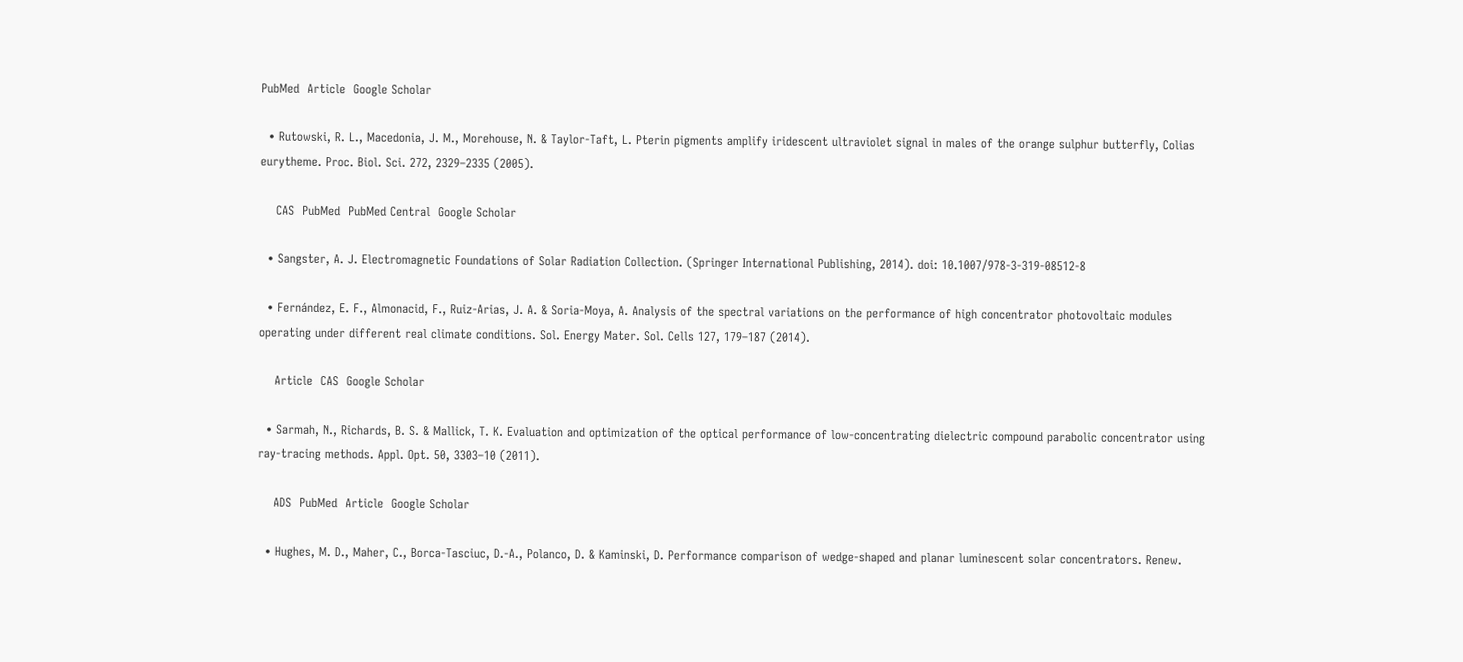PubMed  Article  Google Scholar

  • Rutowski, R. L., Macedonia, J. M., Morehouse, N. & Taylor-Taft, L. Pterin pigments amplify iridescent ultraviolet signal in males of the orange sulphur butterfly, Colias eurytheme. Proc. Biol. Sci. 272, 2329–2335 (2005).

    CAS  PubMed  PubMed Central  Google Scholar

  • Sangster, A. J. Electromagnetic Foundations of Solar Radiation Collection. (Springer International Publishing, 2014). doi: 10.1007/978-3-319-08512-8

  • Fernández, E. F., Almonacid, F., Ruiz-Arias, J. A. & Soria-Moya, A. Analysis of the spectral variations on the performance of high concentrator photovoltaic modules operating under different real climate conditions. Sol. Energy Mater. Sol. Cells 127, 179–187 (2014).

    Article  CAS  Google Scholar

  • Sarmah, N., Richards, B. S. & Mallick, T. K. Evaluation and optimization of the optical performance of low-concentrating dielectric compound parabolic concentrator using ray-tracing methods. Appl. Opt. 50, 3303–10 (2011).

    ADS  PubMed  Article  Google Scholar

  • Hughes, M. D., Maher, C., Borca-Tasciuc, D.-A., Polanco, D. & Kaminski, D. Performance comparison of wedge-shaped and planar luminescent solar concentrators. Renew.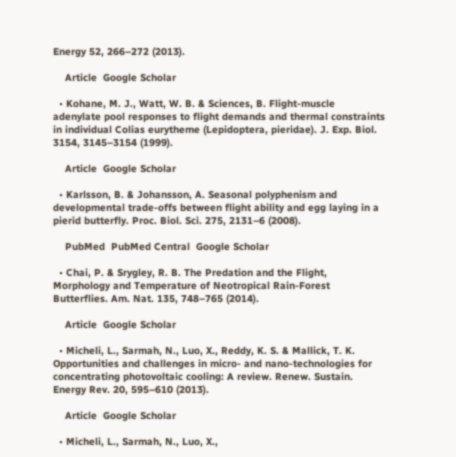Energy 52, 266–272 (2013).

    Article  Google Scholar

  • Kohane, M. J., Watt, W. B. & Sciences, B. Flight-muscle adenylate pool responses to flight demands and thermal constraints in individual Colias eurytheme (Lepidoptera, pieridae). J. Exp. Biol. 3154, 3145–3154 (1999).

    Article  Google Scholar

  • Karlsson, B. & Johansson, A. Seasonal polyphenism and developmental trade-offs between flight ability and egg laying in a pierid butterfly. Proc. Biol. Sci. 275, 2131–6 (2008).

    PubMed  PubMed Central  Google Scholar

  • Chai, P. & Srygley, R. B. The Predation and the Flight, Morphology and Temperature of Neotropical Rain-Forest Butterflies. Am. Nat. 135, 748–765 (2014).

    Article  Google Scholar

  • Micheli, L., Sarmah, N., Luo, X., Reddy, K. S. & Mallick, T. K. Opportunities and challenges in micro- and nano-technologies for concentrating photovoltaic cooling: A review. Renew. Sustain. Energy Rev. 20, 595–610 (2013).

    Article  Google Scholar

  • Micheli, L., Sarmah, N., Luo, X.,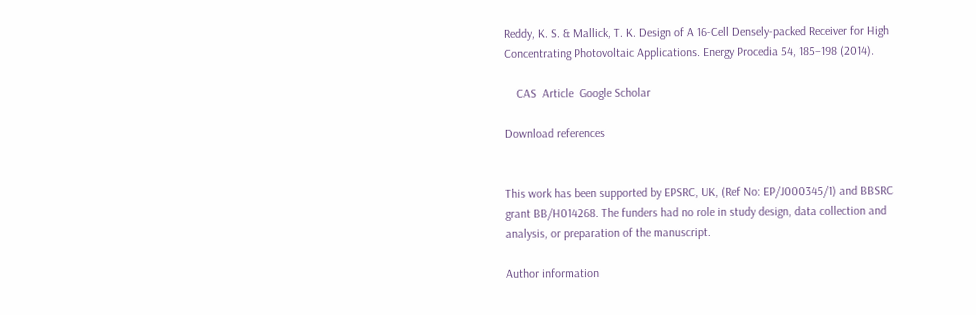Reddy, K. S. & Mallick, T. K. Design of A 16-Cell Densely-packed Receiver for High Concentrating Photovoltaic Applications. Energy Procedia 54, 185–198 (2014).

    CAS  Article  Google Scholar

Download references


This work has been supported by EPSRC, UK, (Ref No: EP/J000345/1) and BBSRC grant BB/H014268. The funders had no role in study design, data collection and analysis, or preparation of the manuscript.

Author information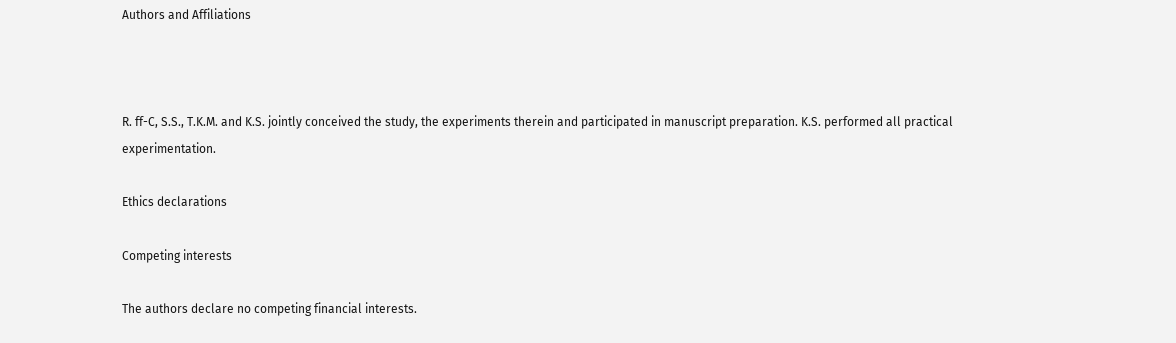Authors and Affiliations



R. ff-C, S.S., T.K.M. and K.S. jointly conceived the study, the experiments therein and participated in manuscript preparation. K.S. performed all practical experimentation.

Ethics declarations

Competing interests

The authors declare no competing financial interests.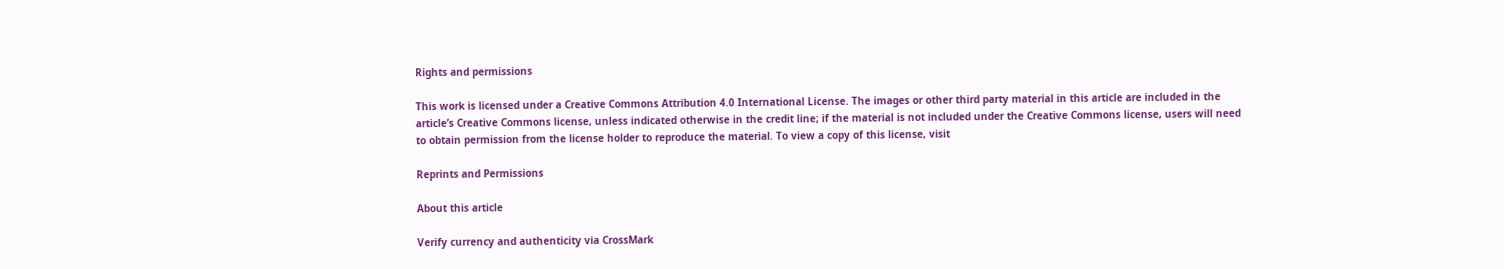Rights and permissions

This work is licensed under a Creative Commons Attribution 4.0 International License. The images or other third party material in this article are included in the article’s Creative Commons license, unless indicated otherwise in the credit line; if the material is not included under the Creative Commons license, users will need to obtain permission from the license holder to reproduce the material. To view a copy of this license, visit

Reprints and Permissions

About this article

Verify currency and authenticity via CrossMark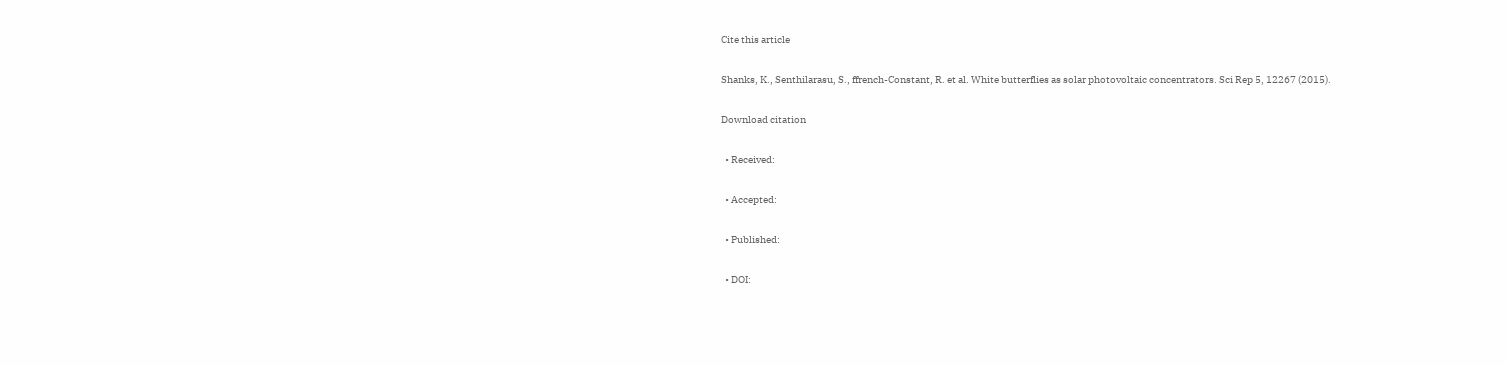Cite this article

Shanks, K., Senthilarasu, S., ffrench-Constant, R. et al. White butterflies as solar photovoltaic concentrators. Sci Rep 5, 12267 (2015).

Download citation

  • Received:

  • Accepted:

  • Published:

  • DOI: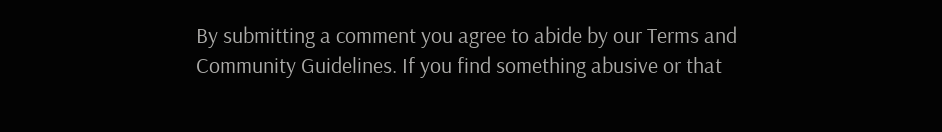By submitting a comment you agree to abide by our Terms and Community Guidelines. If you find something abusive or that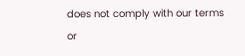does not comply with our terms or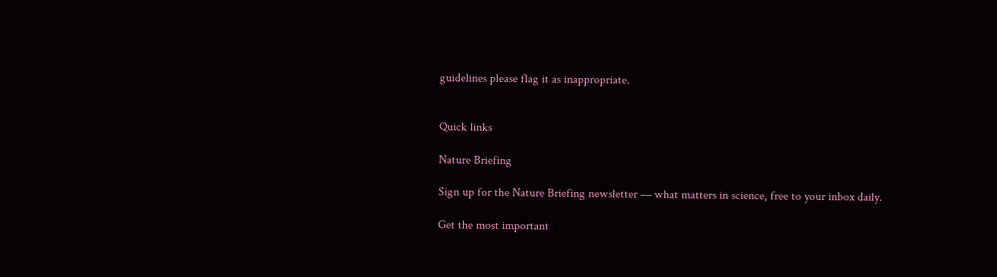guidelines please flag it as inappropriate.


Quick links

Nature Briefing

Sign up for the Nature Briefing newsletter — what matters in science, free to your inbox daily.

Get the most important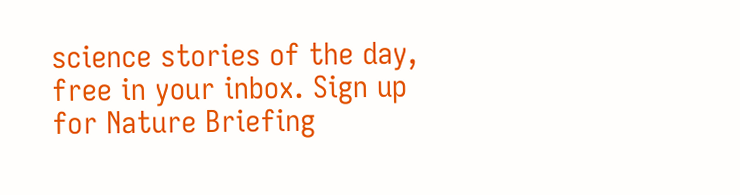science stories of the day, free in your inbox. Sign up for Nature Briefing